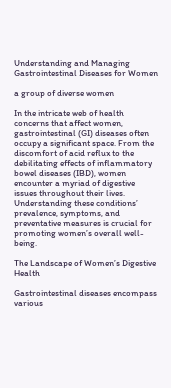Understanding and Managing Gastrointestinal Diseases for Women

a group of diverse women

In the intricate web of health concerns that affect women, gastrointestinal (GI) diseases often occupy a significant space. From the discomfort of acid reflux to the debilitating effects of inflammatory bowel diseases (IBD), women encounter a myriad of digestive issues throughout their lives. Understanding these conditions’ prevalence, symptoms, and preventative measures is crucial for promoting women’s overall well-being.

The Landscape of Women’s Digestive Health

Gastrointestinal diseases encompass various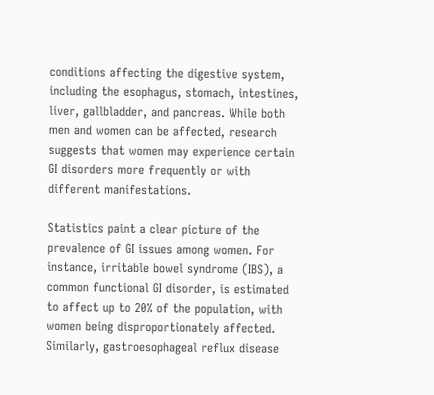conditions affecting the digestive system, including the esophagus, stomach, intestines, liver, gallbladder, and pancreas. While both men and women can be affected, research suggests that women may experience certain GI disorders more frequently or with different manifestations.

Statistics paint a clear picture of the prevalence of GI issues among women. For instance, irritable bowel syndrome (IBS), a common functional GI disorder, is estimated to affect up to 20% of the population, with women being disproportionately affected. Similarly, gastroesophageal reflux disease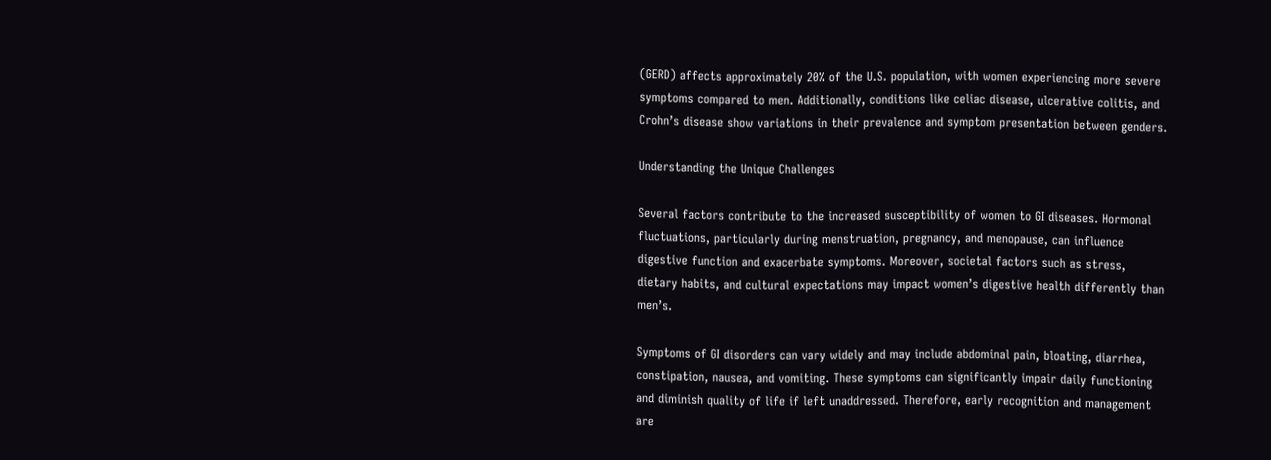(GERD) affects approximately 20% of the U.S. population, with women experiencing more severe symptoms compared to men. Additionally, conditions like celiac disease, ulcerative colitis, and Crohn’s disease show variations in their prevalence and symptom presentation between genders.

Understanding the Unique Challenges

Several factors contribute to the increased susceptibility of women to GI diseases. Hormonal fluctuations, particularly during menstruation, pregnancy, and menopause, can influence digestive function and exacerbate symptoms. Moreover, societal factors such as stress, dietary habits, and cultural expectations may impact women’s digestive health differently than men’s.

Symptoms of GI disorders can vary widely and may include abdominal pain, bloating, diarrhea, constipation, nausea, and vomiting. These symptoms can significantly impair daily functioning and diminish quality of life if left unaddressed. Therefore, early recognition and management are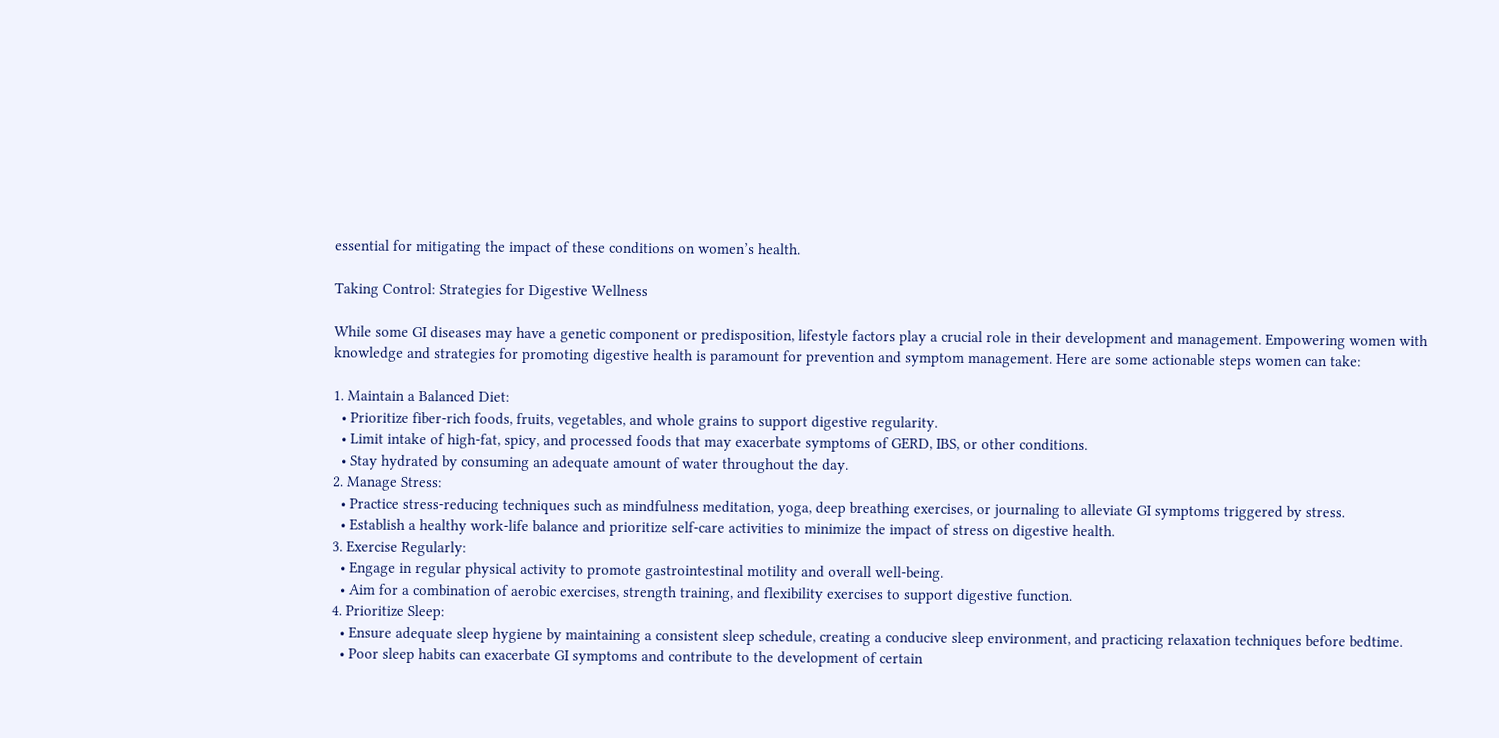essential for mitigating the impact of these conditions on women’s health.

Taking Control: Strategies for Digestive Wellness

While some GI diseases may have a genetic component or predisposition, lifestyle factors play a crucial role in their development and management. Empowering women with knowledge and strategies for promoting digestive health is paramount for prevention and symptom management. Here are some actionable steps women can take:

1. Maintain a Balanced Diet:
  • Prioritize fiber-rich foods, fruits, vegetables, and whole grains to support digestive regularity.
  • Limit intake of high-fat, spicy, and processed foods that may exacerbate symptoms of GERD, IBS, or other conditions.
  • Stay hydrated by consuming an adequate amount of water throughout the day.
2. Manage Stress:
  • Practice stress-reducing techniques such as mindfulness meditation, yoga, deep breathing exercises, or journaling to alleviate GI symptoms triggered by stress.
  • Establish a healthy work-life balance and prioritize self-care activities to minimize the impact of stress on digestive health.
3. Exercise Regularly:
  • Engage in regular physical activity to promote gastrointestinal motility and overall well-being.
  • Aim for a combination of aerobic exercises, strength training, and flexibility exercises to support digestive function.
4. Prioritize Sleep:
  • Ensure adequate sleep hygiene by maintaining a consistent sleep schedule, creating a conducive sleep environment, and practicing relaxation techniques before bedtime.
  • Poor sleep habits can exacerbate GI symptoms and contribute to the development of certain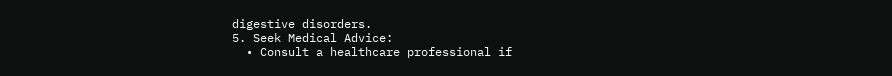digestive disorders.
5. Seek Medical Advice:
  • Consult a healthcare professional if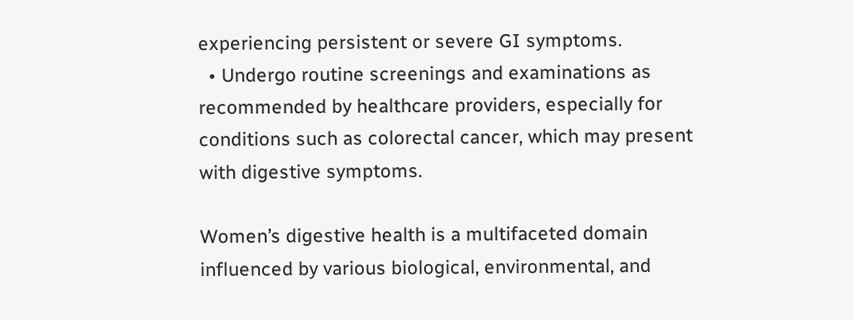experiencing persistent or severe GI symptoms.
  • Undergo routine screenings and examinations as recommended by healthcare providers, especially for conditions such as colorectal cancer, which may present with digestive symptoms.

Women’s digestive health is a multifaceted domain influenced by various biological, environmental, and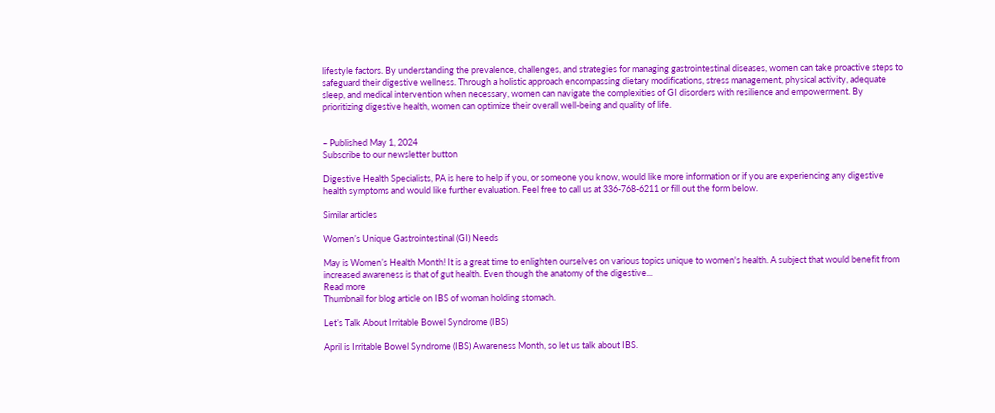lifestyle factors. By understanding the prevalence, challenges, and strategies for managing gastrointestinal diseases, women can take proactive steps to safeguard their digestive wellness. Through a holistic approach encompassing dietary modifications, stress management, physical activity, adequate sleep, and medical intervention when necessary, women can navigate the complexities of GI disorders with resilience and empowerment. By prioritizing digestive health, women can optimize their overall well-being and quality of life.


– Published May 1, 2024
Subscribe to our newsletter button

Digestive Health Specialists, PA is here to help if you, or someone you know, would like more information or if you are experiencing any digestive health symptoms and would like further evaluation. Feel free to call us at 336-768-6211 or fill out the form below.

Similar articles

Women’s Unique Gastrointestinal (GI) Needs

May is Women’s Health Month! It is a great time to enlighten ourselves on various topics unique to women's health. A subject that would benefit from increased awareness is that of gut health. Even though the anatomy of the digestive...
Read more
Thumbnail for blog article on IBS of woman holding stomach.

Let’s Talk About Irritable Bowel Syndrome (IBS)

April is Irritable Bowel Syndrome (IBS) Awareness Month, so let us talk about IBS.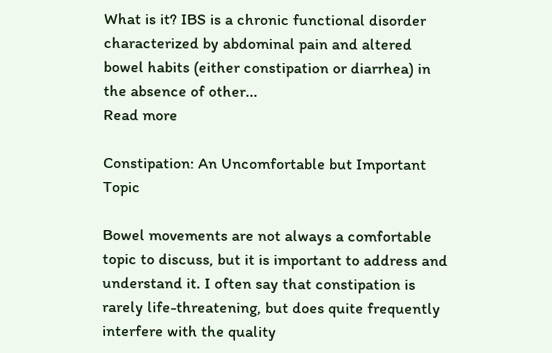What is it? IBS is a chronic functional disorder characterized by abdominal pain and altered bowel habits (either constipation or diarrhea) in the absence of other...
Read more

Constipation: An Uncomfortable but Important Topic

Bowel movements are not always a comfortable topic to discuss, but it is important to address and understand it. I often say that constipation is rarely life-threatening, but does quite frequently interfere with the quality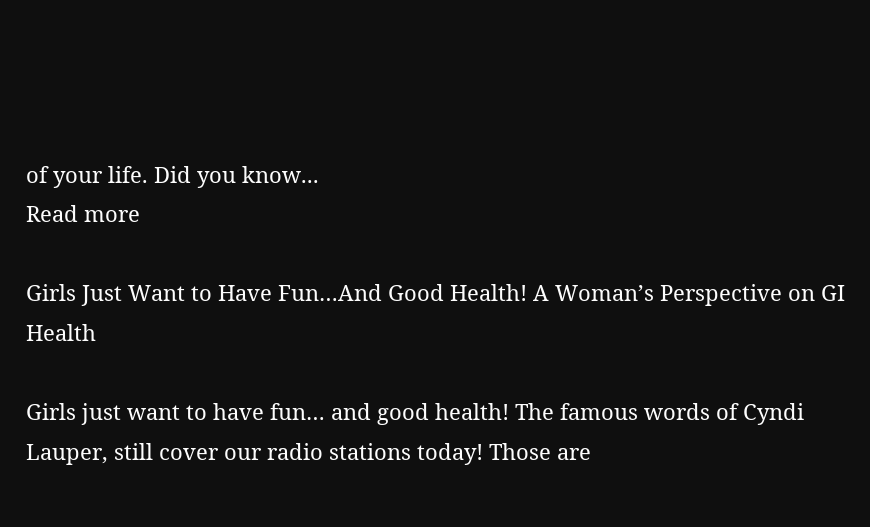of your life. Did you know...
Read more

Girls Just Want to Have Fun…And Good Health! A Woman’s Perspective on GI Health

Girls just want to have fun… and good health! The famous words of Cyndi Lauper, still cover our radio stations today! Those are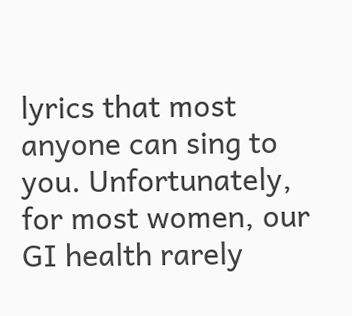lyrics that most anyone can sing to you. Unfortunately, for most women, our GI health rarely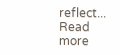reflect...
Read more